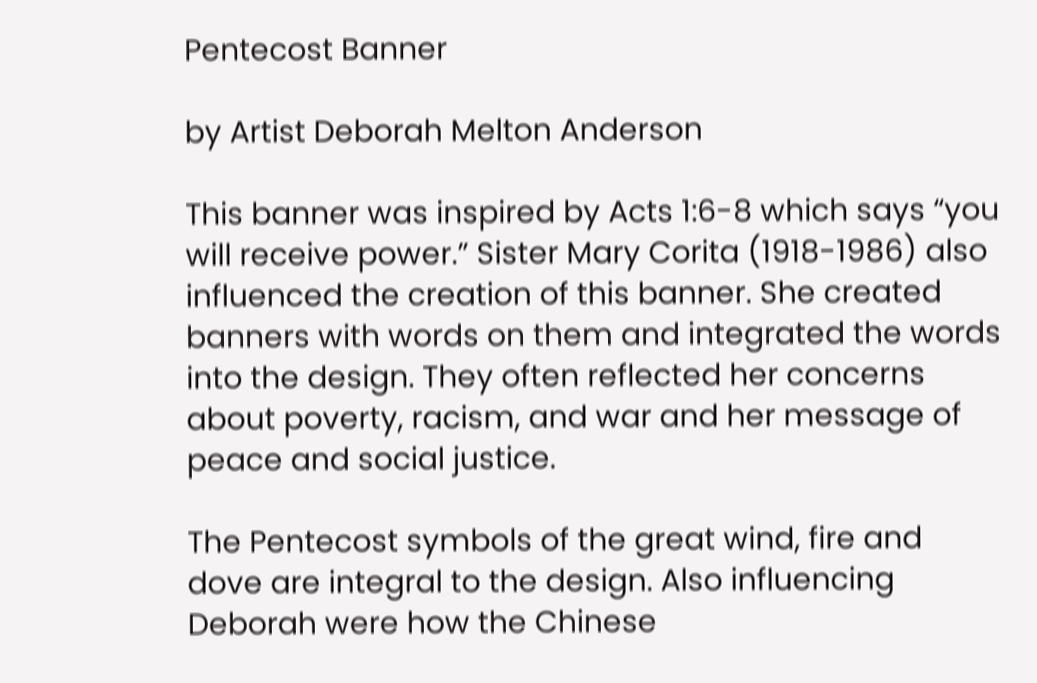Pentecost Banner

by Artist Deborah Melton Anderson

This banner was inspired by Acts 1:6-8 which says “you will receive power.” Sister Mary Corita (1918-1986) also influenced the creation of this banner. She created banners with words on them and integrated the words into the design. They often reflected her concerns about poverty, racism, and war and her message of peace and social justice.

The Pentecost symbols of the great wind, fire and dove are integral to the design. Also influencing Deborah were how the Chinese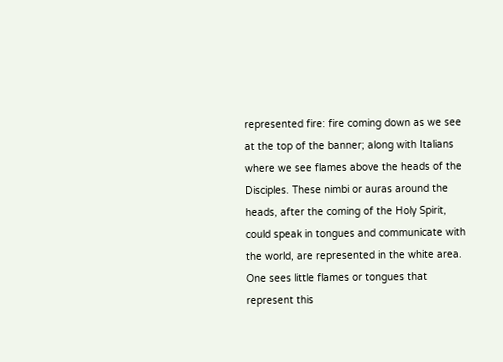represented fire: fire coming down as we see at the top of the banner; along with Italians where we see flames above the heads of the Disciples. These nimbi or auras around the heads, after the coming of the Holy Spirit, could speak in tongues and communicate with the world, are represented in the white area. One sees little flames or tongues that represent this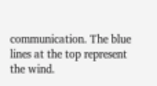communication. The blue lines at the top represent the wind.